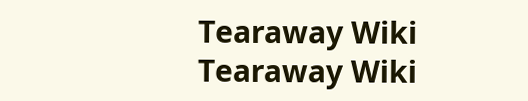Tearaway Wiki
Tearaway Wiki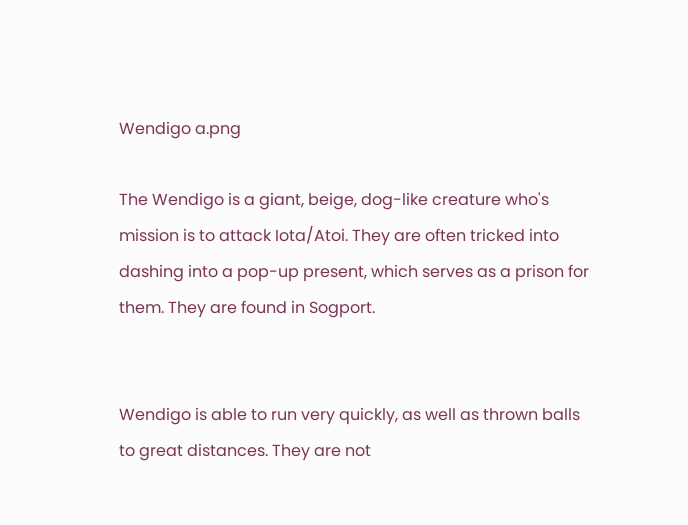Wendigo a.png

The Wendigo is a giant, beige, dog-like creature who's mission is to attack Iota/Atoi. They are often tricked into dashing into a pop-up present, which serves as a prison for them. They are found in Sogport.


Wendigo is able to run very quickly, as well as thrown balls to great distances. They are not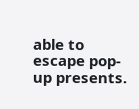able to escape pop-up presents.